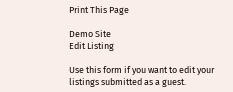Print This Page

Demo Site
Edit Listing

Use this form if you want to edit your listings submitted as a guest.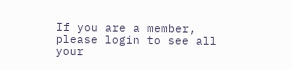If you are a member, please login to see all your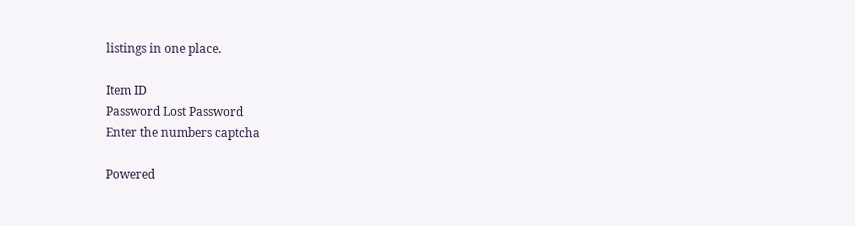listings in one place.

Item ID
Password Lost Password
Enter the numbers captcha

Powered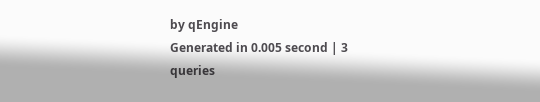by qEngine
Generated in 0.005 second | 3 queries